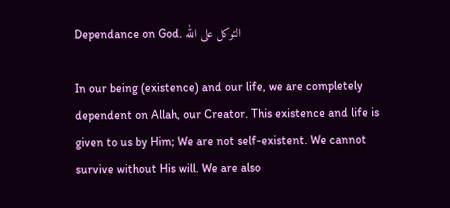Dependance on God. التوكل على الله

In our being (existence) and our life, we are completely dependent on Allah, our Creator. This existence and life is given to us by Him; We are not self-existent. We cannot survive without His will. We are also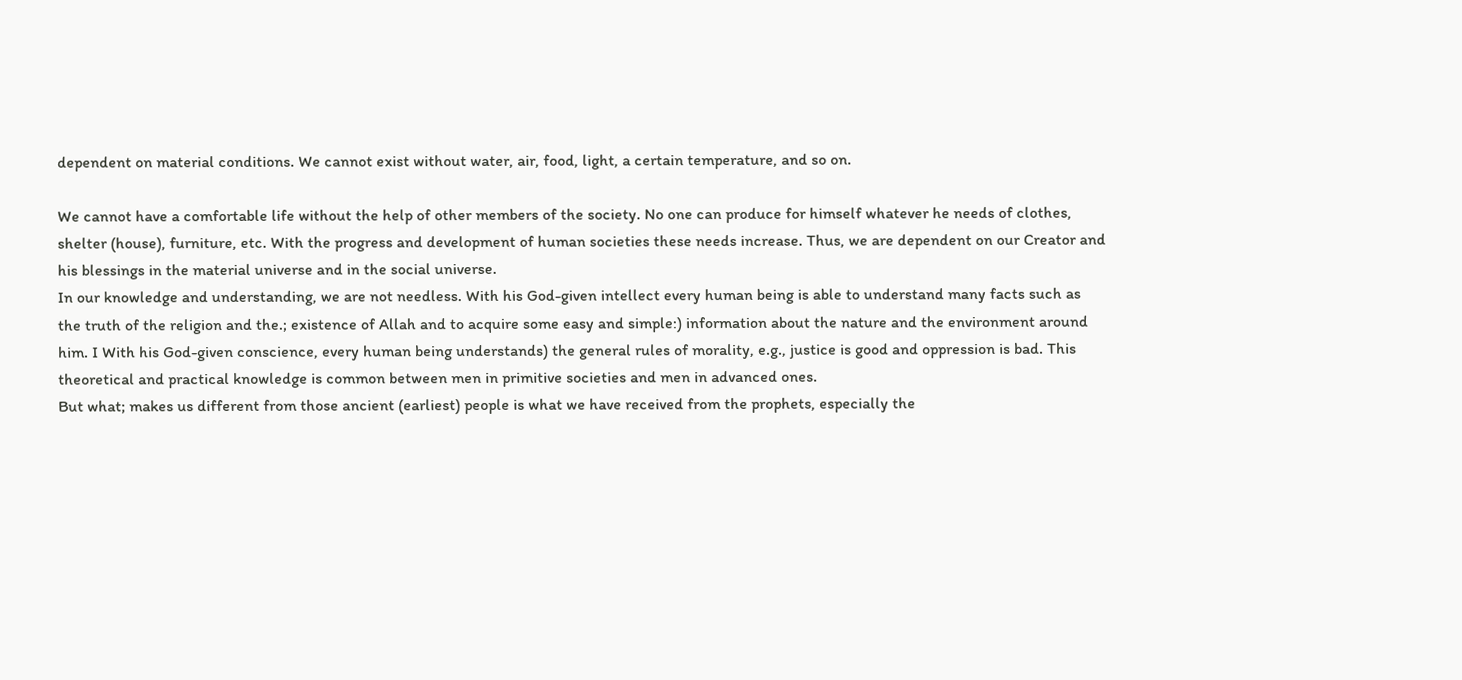dependent on material conditions. We cannot exist without water, air, food, light, a certain temperature, and so on.

We cannot have a comfortable life without the help of other members of the society. No one can produce for himself whatever he needs of clothes, shelter (house), furniture, etc. With the progress and development of human societies these needs increase. Thus, we are dependent on our Creator and his blessings in the material universe and in the social universe.
In our knowledge and understanding, we are not needless. With his God-given intellect every human being is able to understand many facts such as the truth of the religion and the.; existence of Allah and to acquire some easy and simple:) information about the nature and the environment around him. I With his God-given conscience, every human being understands) the general rules of morality, e.g., justice is good and oppression is bad. This theoretical and practical knowledge is common between men in primitive societies and men in advanced ones.
But what; makes us different from those ancient (earliest) people is what we have received from the prophets, especially the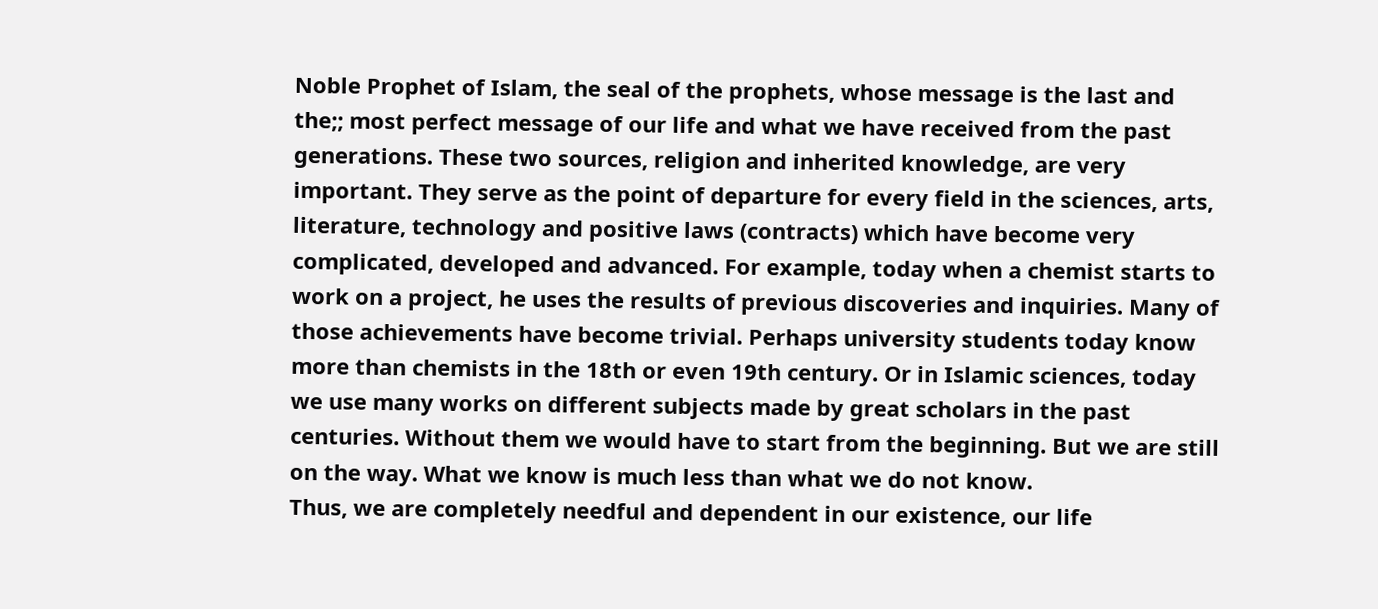Noble Prophet of Islam, the seal of the prophets, whose message is the last and the;; most perfect message of our life and what we have received from the past generations. These two sources, religion and inherited knowledge, are very important. They serve as the point of departure for every field in the sciences, arts, literature, technology and positive laws (contracts) which have become very complicated, developed and advanced. For example, today when a chemist starts to work on a project, he uses the results of previous discoveries and inquiries. Many of those achievements have become trivial. Perhaps university students today know more than chemists in the 18th or even 19th century. Or in Islamic sciences, today we use many works on different subjects made by great scholars in the past centuries. Without them we would have to start from the beginning. But we are still on the way. What we know is much less than what we do not know.
Thus, we are completely needful and dependent in our existence, our life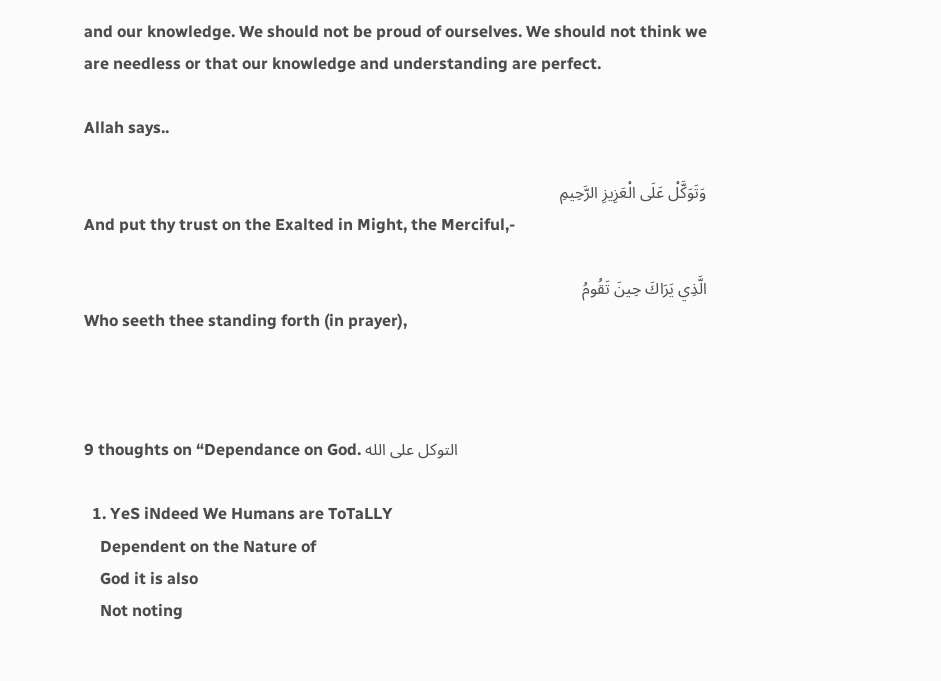and our knowledge. We should not be proud of ourselves. We should not think we are needless or that our knowledge and understanding are perfect.

Allah says..

وَتَوَكَّلْ عَلَى الْعَزِيزِ الرَّحِيمِ
And put thy trust on the Exalted in Might, the Merciful,-

الَّذِي يَرَاكَ حِينَ تَقُومُ
Who seeth thee standing forth (in prayer),



9 thoughts on “Dependance on God. التوكل على الله

  1. YeS iNdeed We Humans are ToTaLLY
    Dependent on the Nature of
    God it is also
    Not noting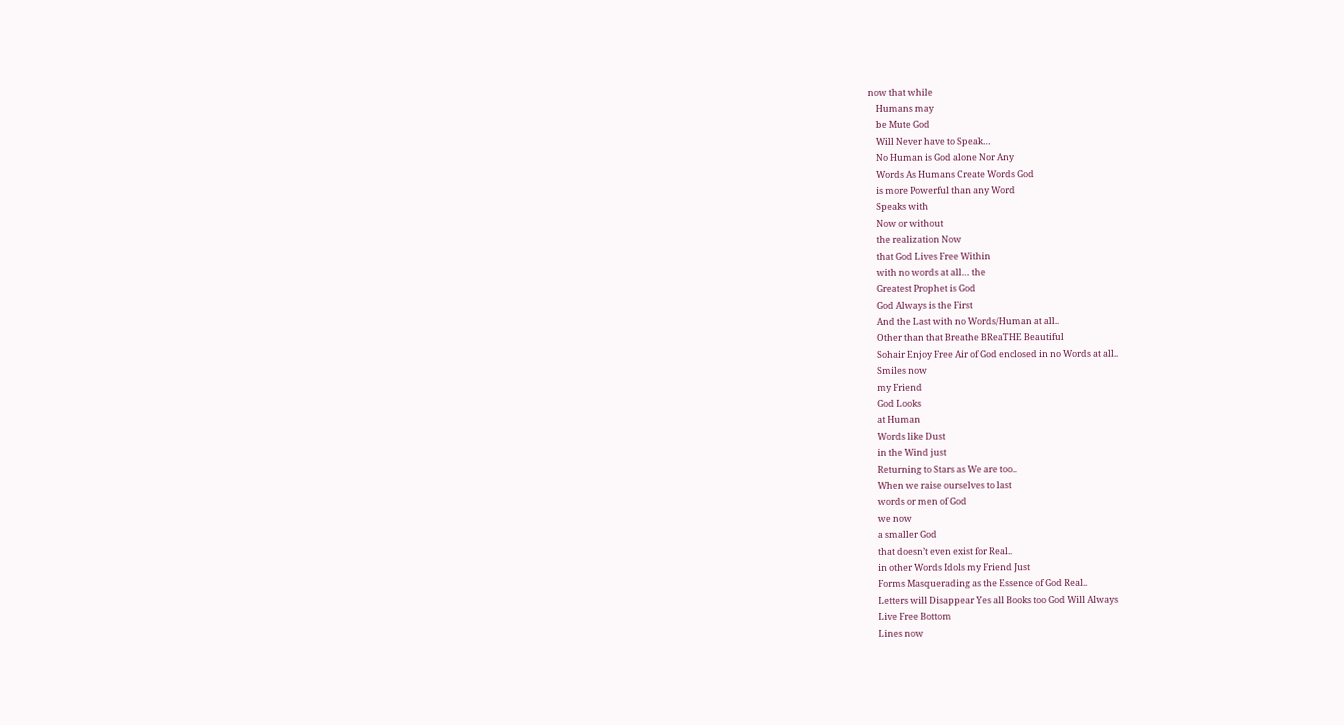now that while
    Humans may
    be Mute God
    Will Never have to Speak…
    No Human is God alone Nor Any
    Words As Humans Create Words God
    is more Powerful than any Word
    Speaks with
    Now or without
    the realization Now
    that God Lives Free Within
    with no words at all… the
    Greatest Prophet is God
    God Always is the First
    And the Last with no Words/Human at all..
    Other than that Breathe BReaTHE Beautiful
    Sohair Enjoy Free Air of God enclosed in no Words at all..
    Smiles now
    my Friend
    God Looks
    at Human
    Words like Dust
    in the Wind just
    Returning to Stars as We are too..
    When we raise ourselves to last
    words or men of God
    we now
    a smaller God
    that doesn’t even exist for Real..
    in other Words Idols my Friend Just
    Forms Masquerading as the Essence of God Real..
    Letters will Disappear Yes all Books too God Will Always
    Live Free Bottom
    Lines now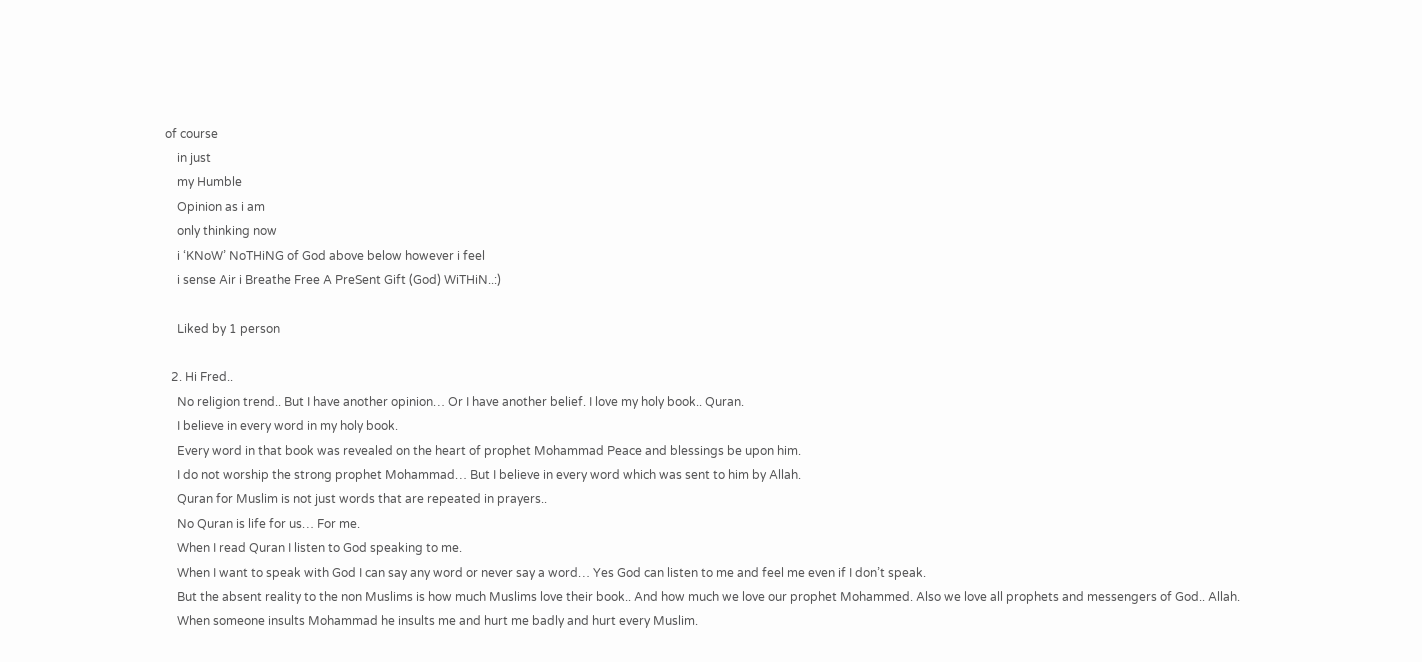of course
    in just
    my Humble
    Opinion as i am
    only thinking now
    i ‘KNoW’ NoTHiNG of God above below however i feel
    i sense Air i Breathe Free A PreSent Gift (God) WiTHiN..:)

    Liked by 1 person

  2. Hi Fred..
    No religion trend.. But I have another opinion… Or I have another belief. I love my holy book.. Quran.
    I believe in every word in my holy book.
    Every word in that book was revealed on the heart of prophet Mohammad Peace and blessings be upon him.
    I do not worship the strong prophet Mohammad… But I believe in every word which was sent to him by Allah.
    Quran for Muslim is not just words that are repeated in prayers..
    No Quran is life for us… For me.
    When I read Quran I listen to God speaking to me.
    When I want to speak with God I can say any word or never say a word… Yes God can listen to me and feel me even if I don’t speak.
    But the absent reality to the non Muslims is how much Muslims love their book.. And how much we love our prophet Mohammed. Also we love all prophets and messengers of God.. Allah.
    When someone insults Mohammad he insults me and hurt me badly and hurt every Muslim.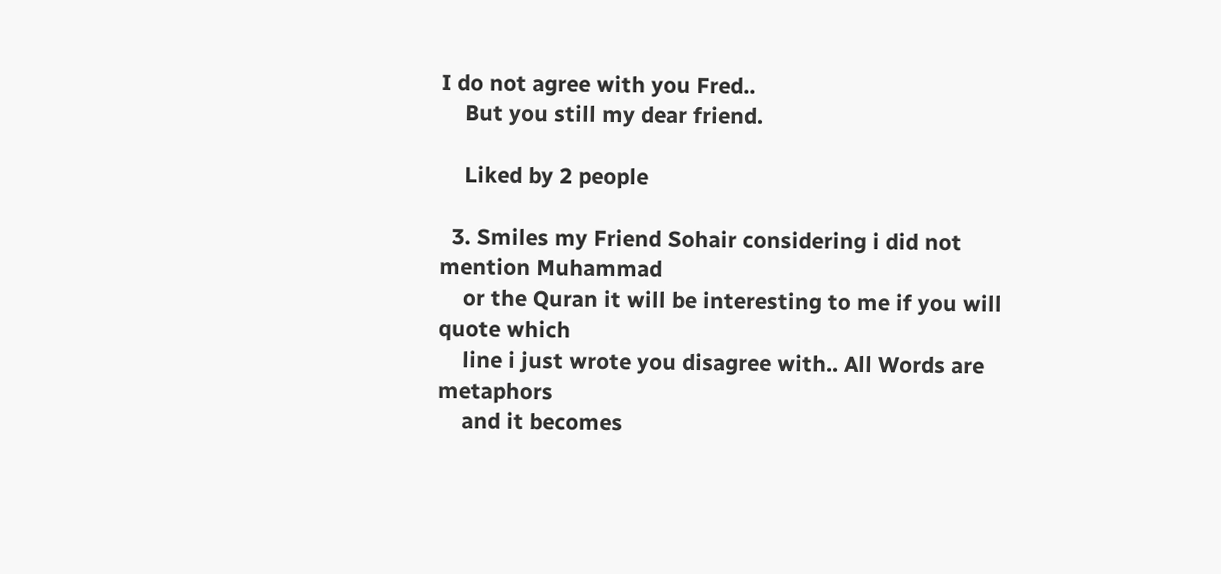I do not agree with you Fred..
    But you still my dear friend.

    Liked by 2 people

  3. Smiles my Friend Sohair considering i did not mention Muhammad
    or the Quran it will be interesting to me if you will quote which
    line i just wrote you disagree with.. All Words are metaphors
    and it becomes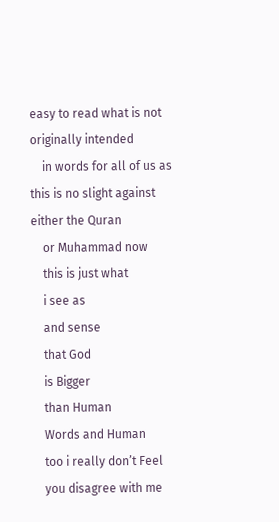easy to read what is not originally intended
    in words for all of us as this is no slight against either the Quran
    or Muhammad now
    this is just what
    i see as
    and sense
    that God
    is Bigger
    than Human
    Words and Human
    too i really don’t Feel
    you disagree with me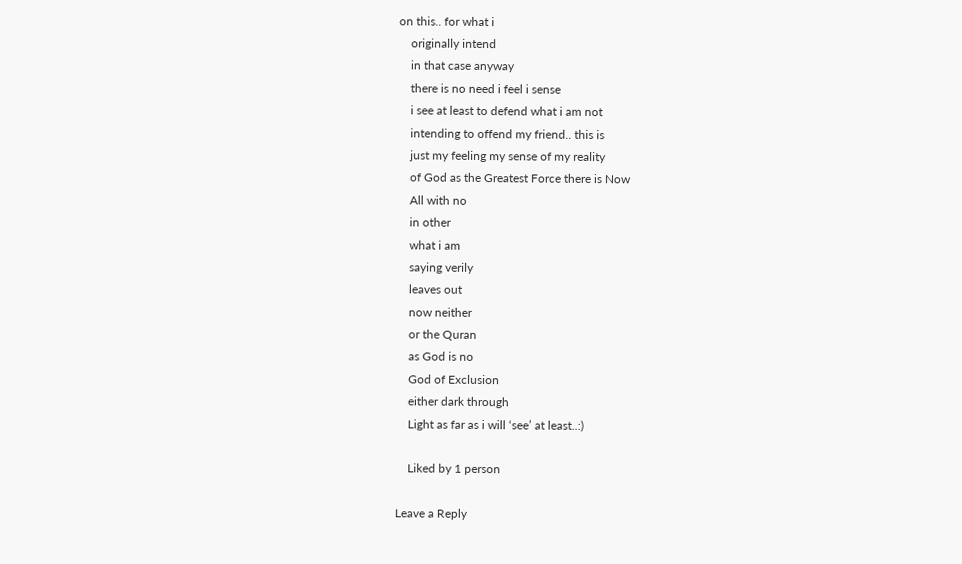on this.. for what i
    originally intend
    in that case anyway
    there is no need i feel i sense
    i see at least to defend what i am not
    intending to offend my friend.. this is
    just my feeling my sense of my reality
    of God as the Greatest Force there is Now
    All with no
    in other
    what i am
    saying verily
    leaves out
    now neither
    or the Quran
    as God is no
    God of Exclusion
    either dark through
    Light as far as i will ‘see’ at least..:)

    Liked by 1 person

Leave a Reply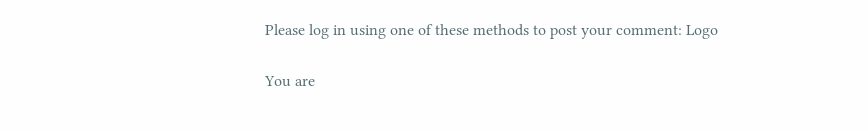Please log in using one of these methods to post your comment: Logo

You are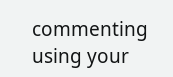commenting using your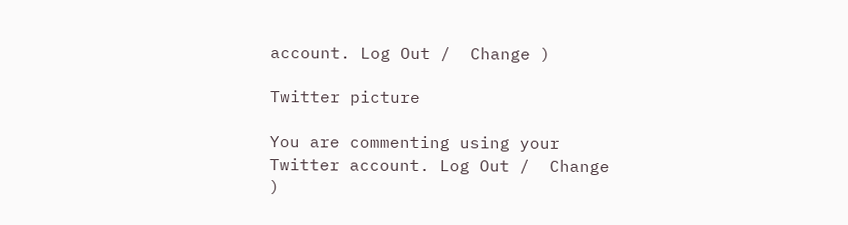account. Log Out /  Change )

Twitter picture

You are commenting using your Twitter account. Log Out /  Change )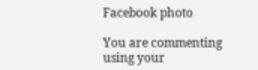Facebook photo

You are commenting using your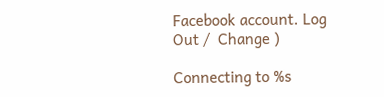Facebook account. Log Out /  Change )

Connecting to %s